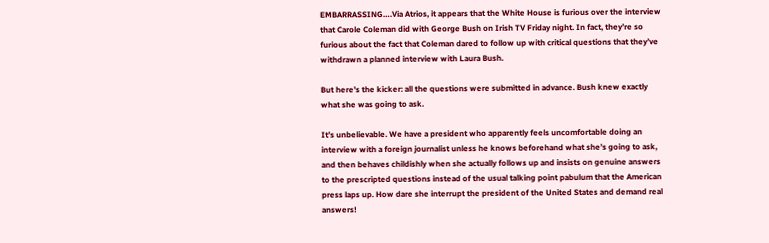EMBARRASSING….Via Atrios, it appears that the White House is furious over the interview that Carole Coleman did with George Bush on Irish TV Friday night. In fact, they’re so furious about the fact that Coleman dared to follow up with critical questions that they’ve withdrawn a planned interview with Laura Bush.

But here’s the kicker: all the questions were submitted in advance. Bush knew exactly what she was going to ask.

It’s unbelievable. We have a president who apparently feels uncomfortable doing an interview with a foreign journalist unless he knows beforehand what she’s going to ask, and then behaves childishly when she actually follows up and insists on genuine answers to the prescripted questions instead of the usual talking point pabulum that the American press laps up. How dare she interrupt the president of the United States and demand real answers!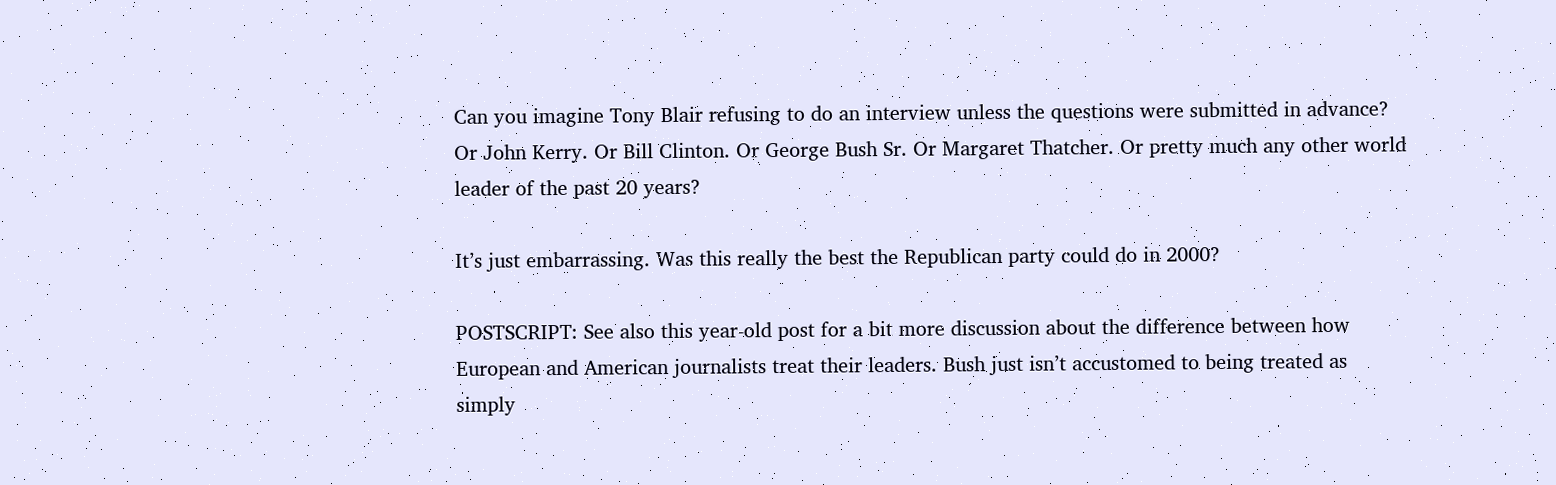Can you imagine Tony Blair refusing to do an interview unless the questions were submitted in advance? Or John Kerry. Or Bill Clinton. Or George Bush Sr. Or Margaret Thatcher. Or pretty much any other world leader of the past 20 years?

It’s just embarrassing. Was this really the best the Republican party could do in 2000?

POSTSCRIPT: See also this year-old post for a bit more discussion about the difference between how European and American journalists treat their leaders. Bush just isn’t accustomed to being treated as simply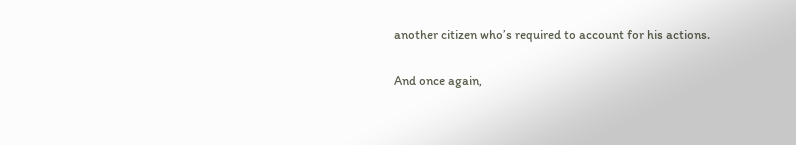another citizen who’s required to account for his actions.

And once again,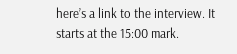here’s a link to the interview. It starts at the 15:00 mark.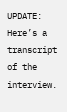UPDATE: Here’s a transcript of the interview.